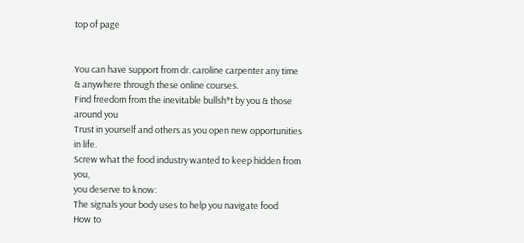top of page


You can have support from dr. caroline carpenter any time & anywhere through these online courses.
Find freedom from the inevitable bullsh*t by you & those around you
Trust in yourself and others as you open new opportunities in life.
Screw what the food industry wanted to keep hidden from you,
you deserve to know:
The signals your body uses to help you navigate food
How to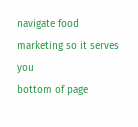navigate food marketing so it serves you
bottom of page